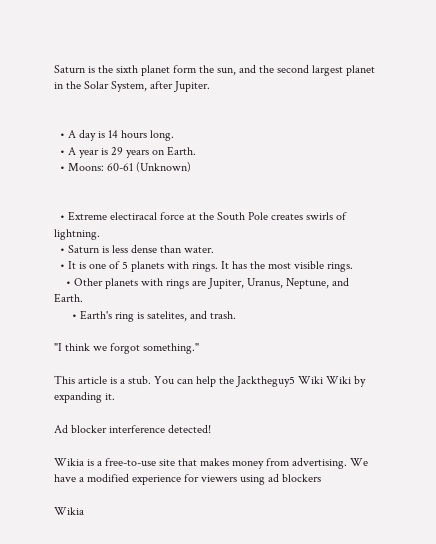Saturn is the sixth planet form the sun, and the second largest planet in the Solar System, after Jupiter.


  • A day is 14 hours long.
  • A year is 29 years on Earth.
  • Moons: 60-61 (Unknown)


  • Extreme electiracal force at the South Pole creates swirls of lightning.
  • Saturn is less dense than water.
  • It is one of 5 planets with rings. It has the most visible rings.
    • Other planets with rings are Jupiter, Uranus, Neptune, and Earth.
      • Earth's ring is satelites, and trash.

"I think we forgot something."

This article is a stub. You can help the Jacktheguy5 Wiki Wiki by expanding it.

Ad blocker interference detected!

Wikia is a free-to-use site that makes money from advertising. We have a modified experience for viewers using ad blockers

Wikia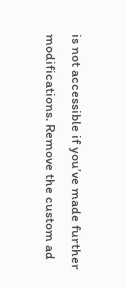is not accessible if you’ve made further modifications. Remove the custom ad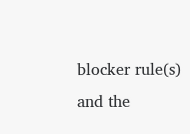blocker rule(s) and the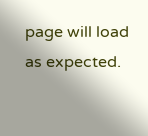page will load as expected.